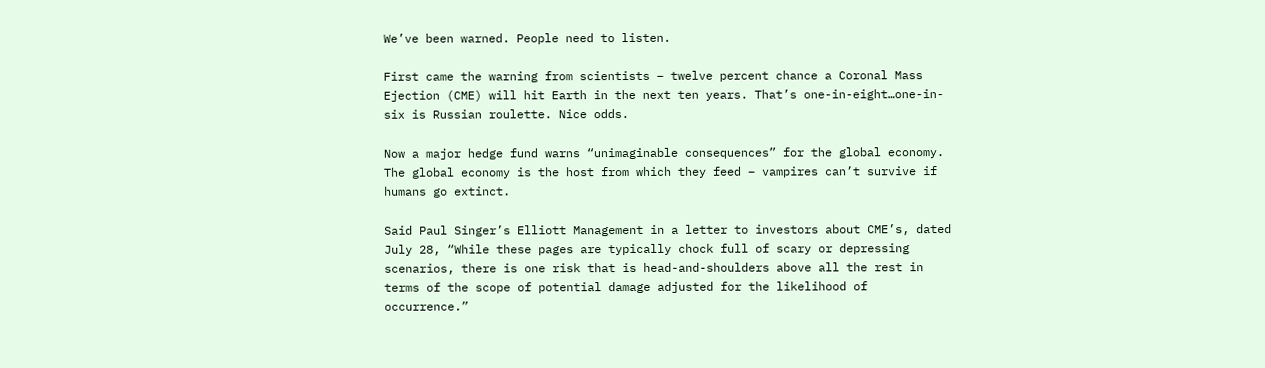We’ve been warned. People need to listen.

First came the warning from scientists – twelve percent chance a Coronal Mass Ejection (CME) will hit Earth in the next ten years. That’s one-in-eight…one-in-six is Russian roulette. Nice odds.

Now a major hedge fund warns “unimaginable consequences” for the global economy. The global economy is the host from which they feed – vampires can’t survive if humans go extinct.

Said Paul Singer’s Elliott Management in a letter to investors about CME’s, dated July 28, “While these pages are typically chock full of scary or depressing scenarios, there is one risk that is head-and-shoulders above all the rest in terms of the scope of potential damage adjusted for the likelihood of occurrence.”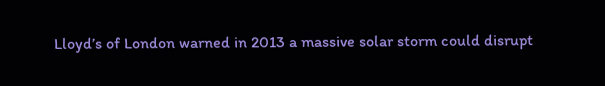Lloyd’s of London warned in 2013 a massive solar storm could disrupt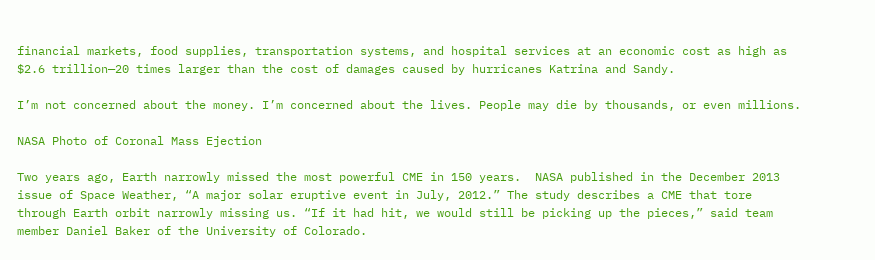financial markets, food supplies, transportation systems, and hospital services at an economic cost as high as $2.6 trillion—20 times larger than the cost of damages caused by hurricanes Katrina and Sandy.

I’m not concerned about the money. I’m concerned about the lives. People may die by thousands, or even millions.

NASA Photo of Coronal Mass Ejection

Two years ago, Earth narrowly missed the most powerful CME in 150 years.  NASA published in the December 2013 issue of Space Weather, “A major solar eruptive event in July, 2012.” The study describes a CME that tore through Earth orbit narrowly missing us. “If it had hit, we would still be picking up the pieces,” said team member Daniel Baker of the University of Colorado.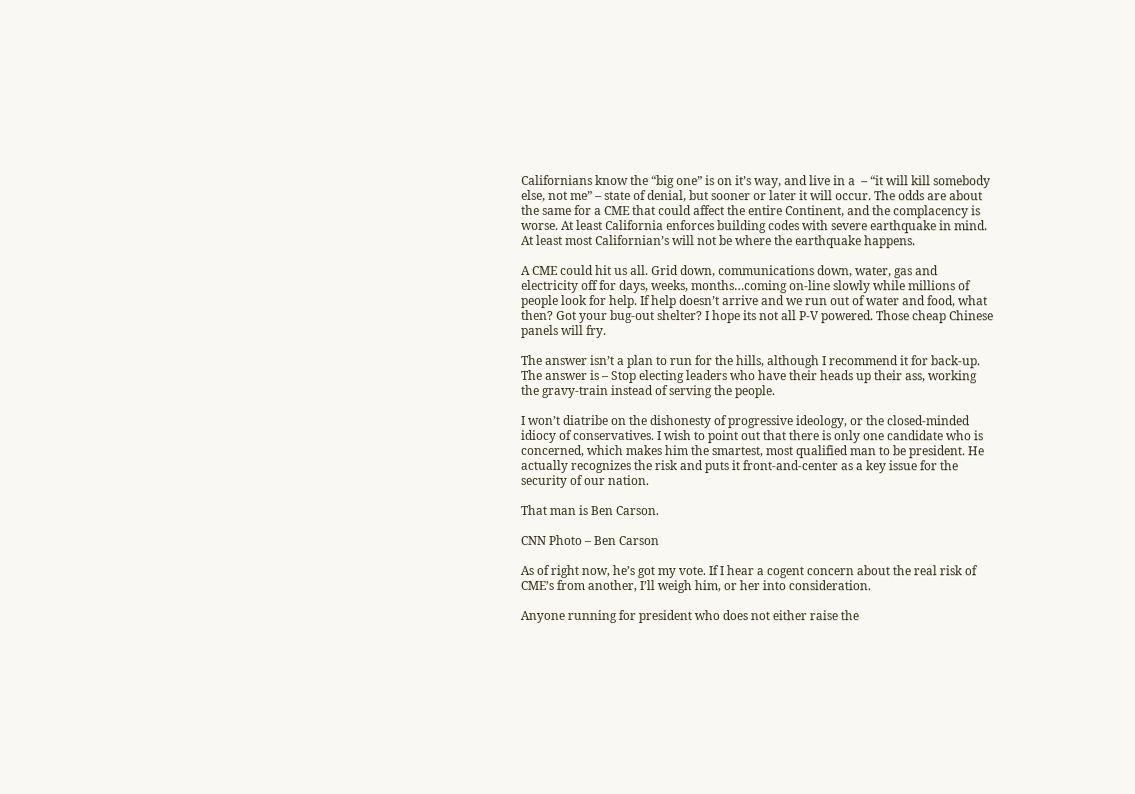Californians know the “big one” is on it’s way, and live in a  – “it will kill somebody else, not me” – state of denial, but sooner or later it will occur. The odds are about the same for a CME that could affect the entire Continent, and the complacency is worse. At least California enforces building codes with severe earthquake in mind. At least most Californian’s will not be where the earthquake happens.

A CME could hit us all. Grid down, communications down, water, gas and electricity off for days, weeks, months…coming on-line slowly while millions of people look for help. If help doesn’t arrive and we run out of water and food, what then? Got your bug-out shelter? I hope its not all P-V powered. Those cheap Chinese panels will fry.

The answer isn’t a plan to run for the hills, although I recommend it for back-up. The answer is – Stop electing leaders who have their heads up their ass, working the gravy-train instead of serving the people.

I won’t diatribe on the dishonesty of progressive ideology, or the closed-minded idiocy of conservatives. I wish to point out that there is only one candidate who is concerned, which makes him the smartest, most qualified man to be president. He actually recognizes the risk and puts it front-and-center as a key issue for the security of our nation.

That man is Ben Carson.

CNN Photo – Ben Carson

As of right now, he’s got my vote. If I hear a cogent concern about the real risk of CME’s from another, I’ll weigh him, or her into consideration.

Anyone running for president who does not either raise the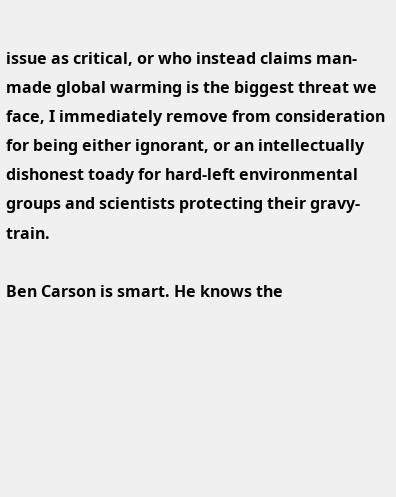issue as critical, or who instead claims man-made global warming is the biggest threat we face, I immediately remove from consideration for being either ignorant, or an intellectually dishonest toady for hard-left environmental groups and scientists protecting their gravy-train.

Ben Carson is smart. He knows the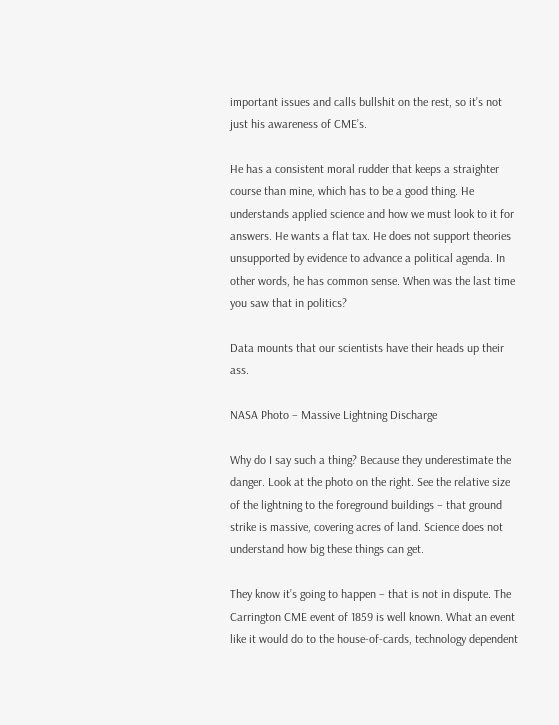important issues and calls bullshit on the rest, so it’s not just his awareness of CME’s.

He has a consistent moral rudder that keeps a straighter course than mine, which has to be a good thing. He understands applied science and how we must look to it for answers. He wants a flat tax. He does not support theories unsupported by evidence to advance a political agenda. In other words, he has common sense. When was the last time you saw that in politics?

Data mounts that our scientists have their heads up their ass.

NASA Photo – Massive Lightning Discharge

Why do I say such a thing? Because they underestimate the danger. Look at the photo on the right. See the relative size of the lightning to the foreground buildings – that ground strike is massive, covering acres of land. Science does not understand how big these things can get.

They know it’s going to happen – that is not in dispute. The Carrington CME event of 1859 is well known. What an event like it would do to the house-of-cards, technology dependent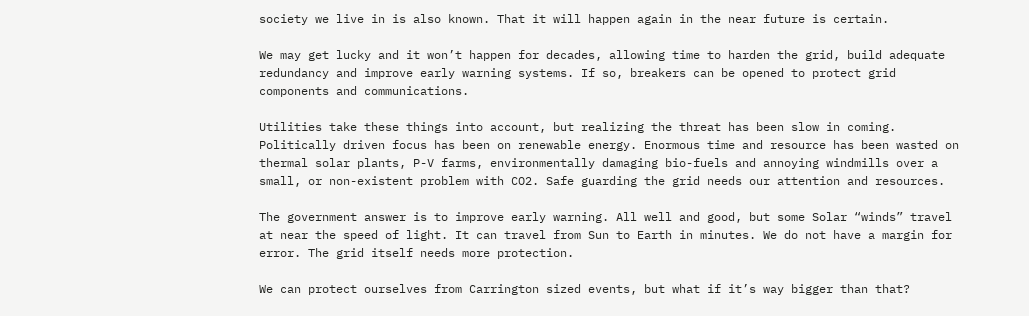society we live in is also known. That it will happen again in the near future is certain.

We may get lucky and it won’t happen for decades, allowing time to harden the grid, build adequate redundancy and improve early warning systems. If so, breakers can be opened to protect grid components and communications.

Utilities take these things into account, but realizing the threat has been slow in coming. Politically driven focus has been on renewable energy. Enormous time and resource has been wasted on thermal solar plants, P-V farms, environmentally damaging bio-fuels and annoying windmills over a small, or non-existent problem with CO2. Safe guarding the grid needs our attention and resources.

The government answer is to improve early warning. All well and good, but some Solar “winds” travel at near the speed of light. It can travel from Sun to Earth in minutes. We do not have a margin for error. The grid itself needs more protection.

We can protect ourselves from Carrington sized events, but what if it’s way bigger than that?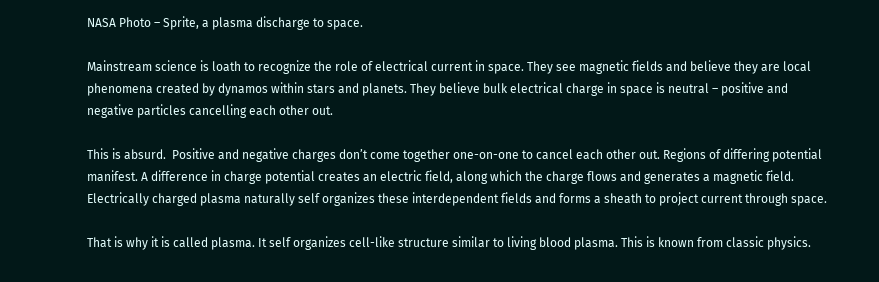NASA Photo – Sprite, a plasma discharge to space.

Mainstream science is loath to recognize the role of electrical current in space. They see magnetic fields and believe they are local phenomena created by dynamos within stars and planets. They believe bulk electrical charge in space is neutral – positive and negative particles cancelling each other out.

This is absurd.  Positive and negative charges don’t come together one-on-one to cancel each other out. Regions of differing potential manifest. A difference in charge potential creates an electric field, along which the charge flows and generates a magnetic field. Electrically charged plasma naturally self organizes these interdependent fields and forms a sheath to project current through space.

That is why it is called plasma. It self organizes cell-like structure similar to living blood plasma. This is known from classic physics.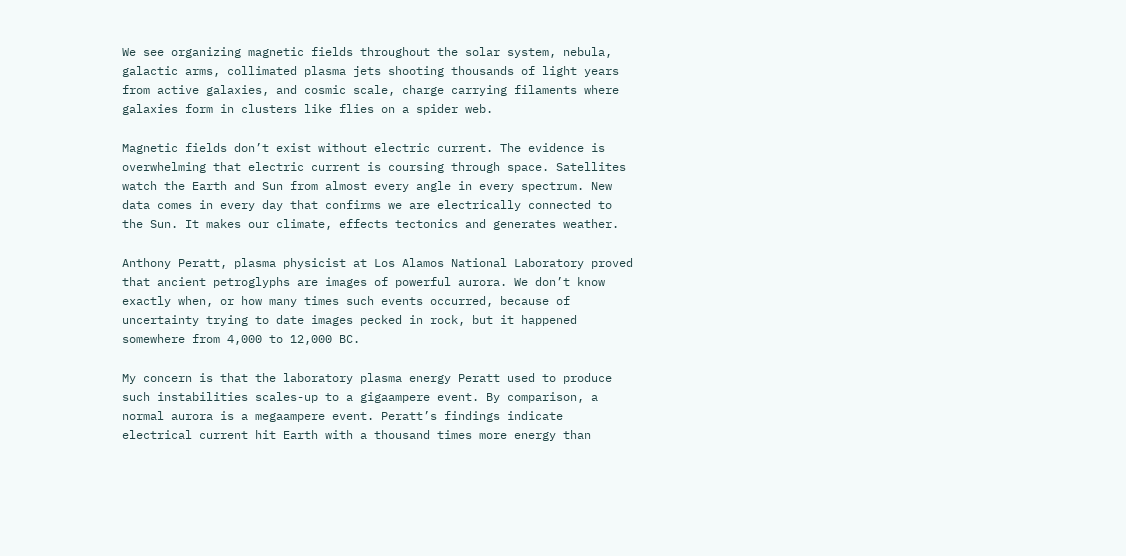We see organizing magnetic fields throughout the solar system, nebula, galactic arms, collimated plasma jets shooting thousands of light years from active galaxies, and cosmic scale, charge carrying filaments where galaxies form in clusters like flies on a spider web.

Magnetic fields don’t exist without electric current. The evidence is overwhelming that electric current is coursing through space. Satellites watch the Earth and Sun from almost every angle in every spectrum. New data comes in every day that confirms we are electrically connected to the Sun. It makes our climate, effects tectonics and generates weather.

Anthony Peratt, plasma physicist at Los Alamos National Laboratory proved that ancient petroglyphs are images of powerful aurora. We don’t know exactly when, or how many times such events occurred, because of uncertainty trying to date images pecked in rock, but it happened somewhere from 4,000 to 12,000 BC.

My concern is that the laboratory plasma energy Peratt used to produce such instabilities scales-up to a gigaampere event. By comparison, a normal aurora is a megaampere event. Peratt’s findings indicate electrical current hit Earth with a thousand times more energy than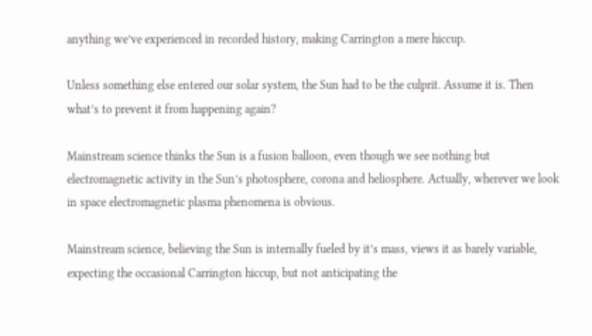anything we’ve experienced in recorded history, making Carrington a mere hiccup.

Unless something else entered our solar system, the Sun had to be the culprit. Assume it is. Then what’s to prevent it from happening again?

Mainstream science thinks the Sun is a fusion balloon, even though we see nothing but electromagnetic activity in the Sun’s photosphere, corona and heliosphere. Actually, wherever we look in space electromagnetic plasma phenomena is obvious.

Mainstream science, believing the Sun is internally fueled by it’s mass, views it as barely variable, expecting the occasional Carrington hiccup, but not anticipating the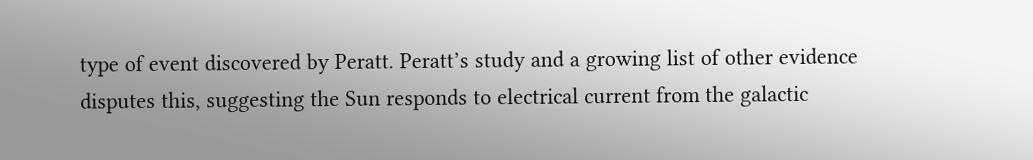type of event discovered by Peratt. Peratt’s study and a growing list of other evidence disputes this, suggesting the Sun responds to electrical current from the galactic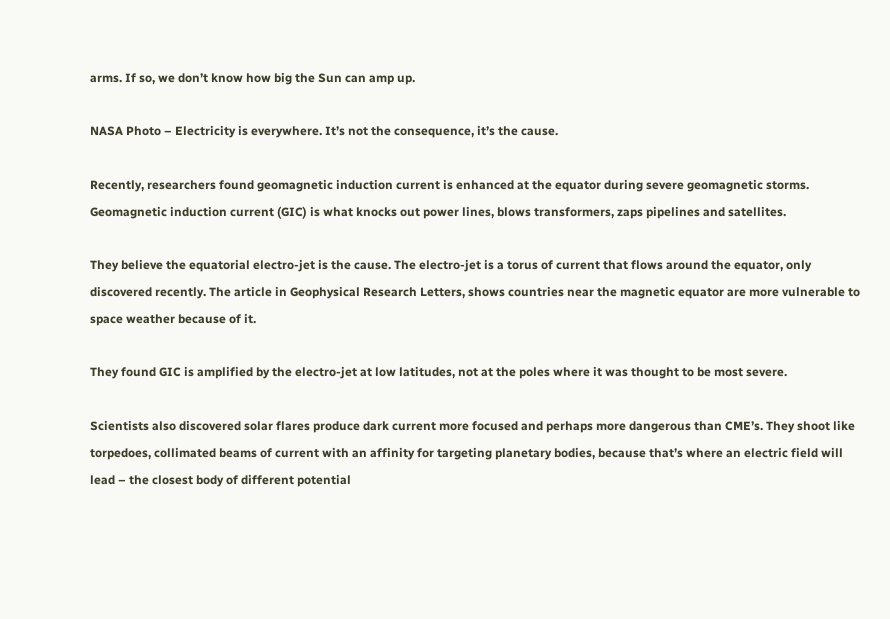arms. If so, we don’t know how big the Sun can amp up.

NASA Photo – Electricity is everywhere. It’s not the consequence, it’s the cause.

Recently, researchers found geomagnetic induction current is enhanced at the equator during severe geomagnetic storms. Geomagnetic induction current (GIC) is what knocks out power lines, blows transformers, zaps pipelines and satellites.

They believe the equatorial electro-jet is the cause. The electro-jet is a torus of current that flows around the equator, only discovered recently. The article in Geophysical Research Letters, shows countries near the magnetic equator are more vulnerable to space weather because of it.

They found GIC is amplified by the electro-jet at low latitudes, not at the poles where it was thought to be most severe.

Scientists also discovered solar flares produce dark current more focused and perhaps more dangerous than CME’s. They shoot like torpedoes, collimated beams of current with an affinity for targeting planetary bodies, because that’s where an electric field will lead – the closest body of different potential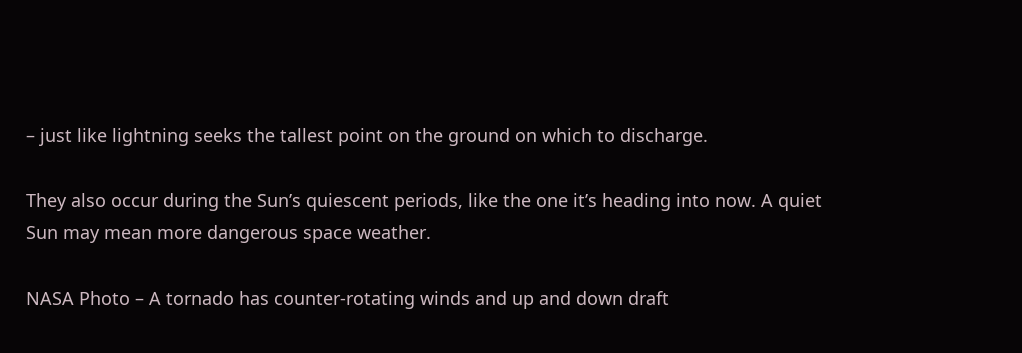– just like lightning seeks the tallest point on the ground on which to discharge.

They also occur during the Sun’s quiescent periods, like the one it’s heading into now. A quiet Sun may mean more dangerous space weather.

NASA Photo – A tornado has counter-rotating winds and up and down draft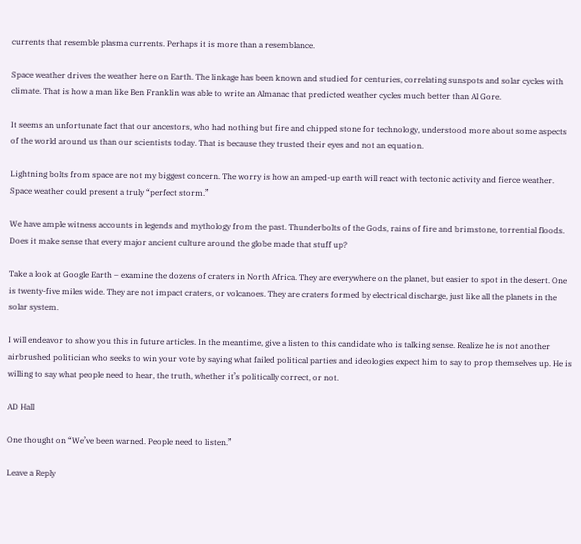currents that resemble plasma currents. Perhaps it is more than a resemblance.

Space weather drives the weather here on Earth. The linkage has been known and studied for centuries, correlating sunspots and solar cycles with climate. That is how a man like Ben Franklin was able to write an Almanac that predicted weather cycles much better than Al Gore.

It seems an unfortunate fact that our ancestors, who had nothing but fire and chipped stone for technology, understood more about some aspects of the world around us than our scientists today. That is because they trusted their eyes and not an equation.

Lightning bolts from space are not my biggest concern. The worry is how an amped-up earth will react with tectonic activity and fierce weather. Space weather could present a truly “perfect storm.”

We have ample witness accounts in legends and mythology from the past. Thunderbolts of the Gods, rains of fire and brimstone, torrential floods. Does it make sense that every major ancient culture around the globe made that stuff up?

Take a look at Google Earth – examine the dozens of craters in North Africa. They are everywhere on the planet, but easier to spot in the desert. One is twenty-five miles wide. They are not impact craters, or volcanoes. They are craters formed by electrical discharge, just like all the planets in the solar system.

I will endeavor to show you this in future articles. In the meantime, give a listen to this candidate who is talking sense. Realize he is not another airbrushed politician who seeks to win your vote by saying what failed political parties and ideologies expect him to say to prop themselves up. He is willing to say what people need to hear, the truth, whether it’s politically correct, or not.

AD Hall

One thought on “We’ve been warned. People need to listen.”

Leave a Reply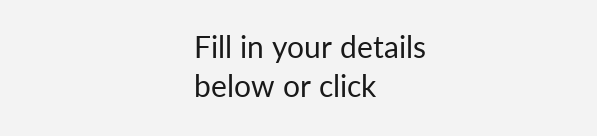Fill in your details below or click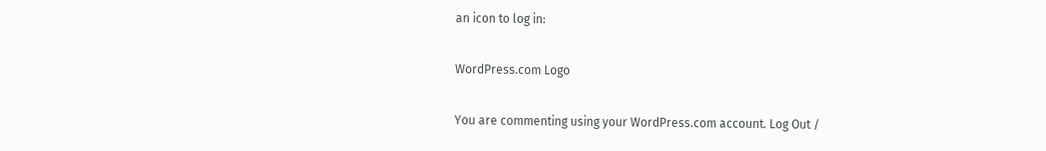an icon to log in:

WordPress.com Logo

You are commenting using your WordPress.com account. Log Out /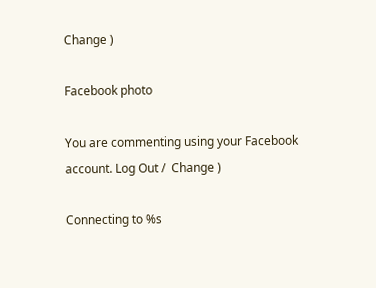Change )

Facebook photo

You are commenting using your Facebook account. Log Out /  Change )

Connecting to %s